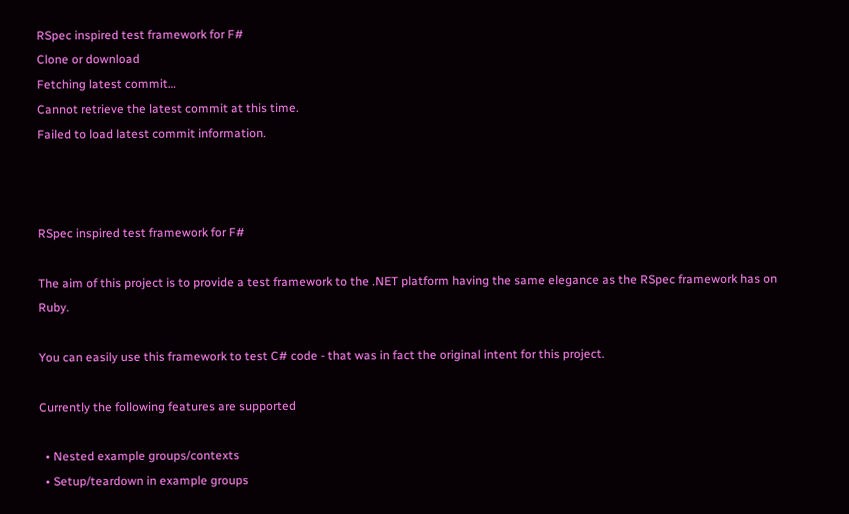RSpec inspired test framework for F#
Clone or download
Fetching latest commit…
Cannot retrieve the latest commit at this time.
Failed to load latest commit information.



RSpec inspired test framework for F#

The aim of this project is to provide a test framework to the .NET platform having the same elegance as the RSpec framework has on Ruby.

You can easily use this framework to test C# code - that was in fact the original intent for this project.

Currently the following features are supported

  • Nested example groups/contexts
  • Setup/teardown in example groups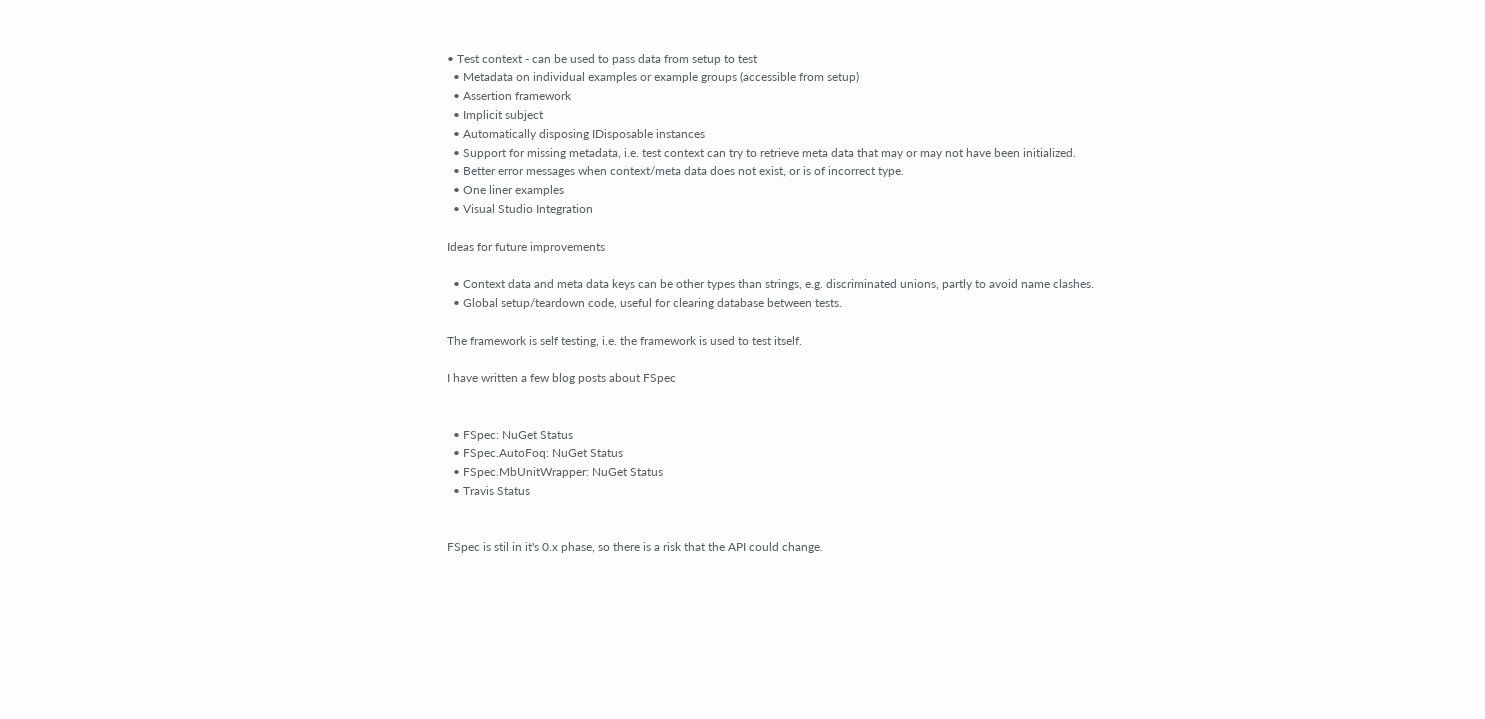• Test context - can be used to pass data from setup to test
  • Metadata on individual examples or example groups (accessible from setup)
  • Assertion framework
  • Implicit subject
  • Automatically disposing IDisposable instances
  • Support for missing metadata, i.e. test context can try to retrieve meta data that may or may not have been initialized.
  • Better error messages when context/meta data does not exist, or is of incorrect type.
  • One liner examples
  • Visual Studio Integration

Ideas for future improvements

  • Context data and meta data keys can be other types than strings, e.g. discriminated unions, partly to avoid name clashes.
  • Global setup/teardown code, useful for clearing database between tests.

The framework is self testing, i.e. the framework is used to test itself.

I have written a few blog posts about FSpec


  • FSpec: NuGet Status
  • FSpec.AutoFoq: NuGet Status
  • FSpec.MbUnitWrapper: NuGet Status
  • Travis Status


FSpec is stil in it's 0.x phase, so there is a risk that the API could change.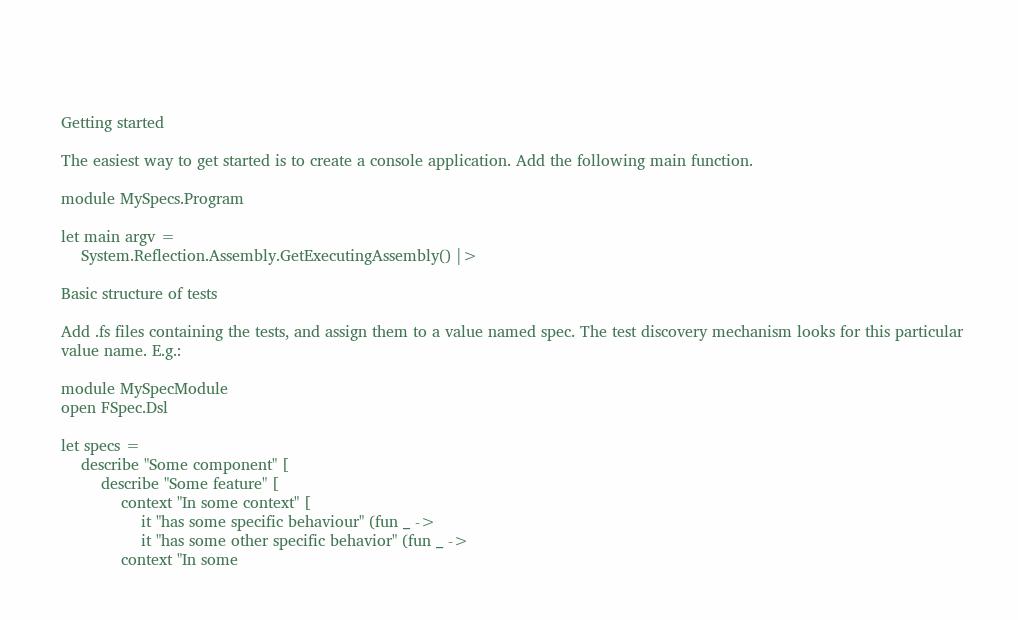Getting started

The easiest way to get started is to create a console application. Add the following main function.

module MySpecs.Program

let main argv =
    System.Reflection.Assembly.GetExecutingAssembly() |>

Basic structure of tests

Add .fs files containing the tests, and assign them to a value named spec. The test discovery mechanism looks for this particular value name. E.g.:

module MySpecModule
open FSpec.Dsl

let specs =
    describe "Some component" [
        describe "Some feature" [
            context "In some context" [
                it "has some specific behaviour" (fun _ ->
                it "has some other specific behavior" (fun _ ->
            context "In some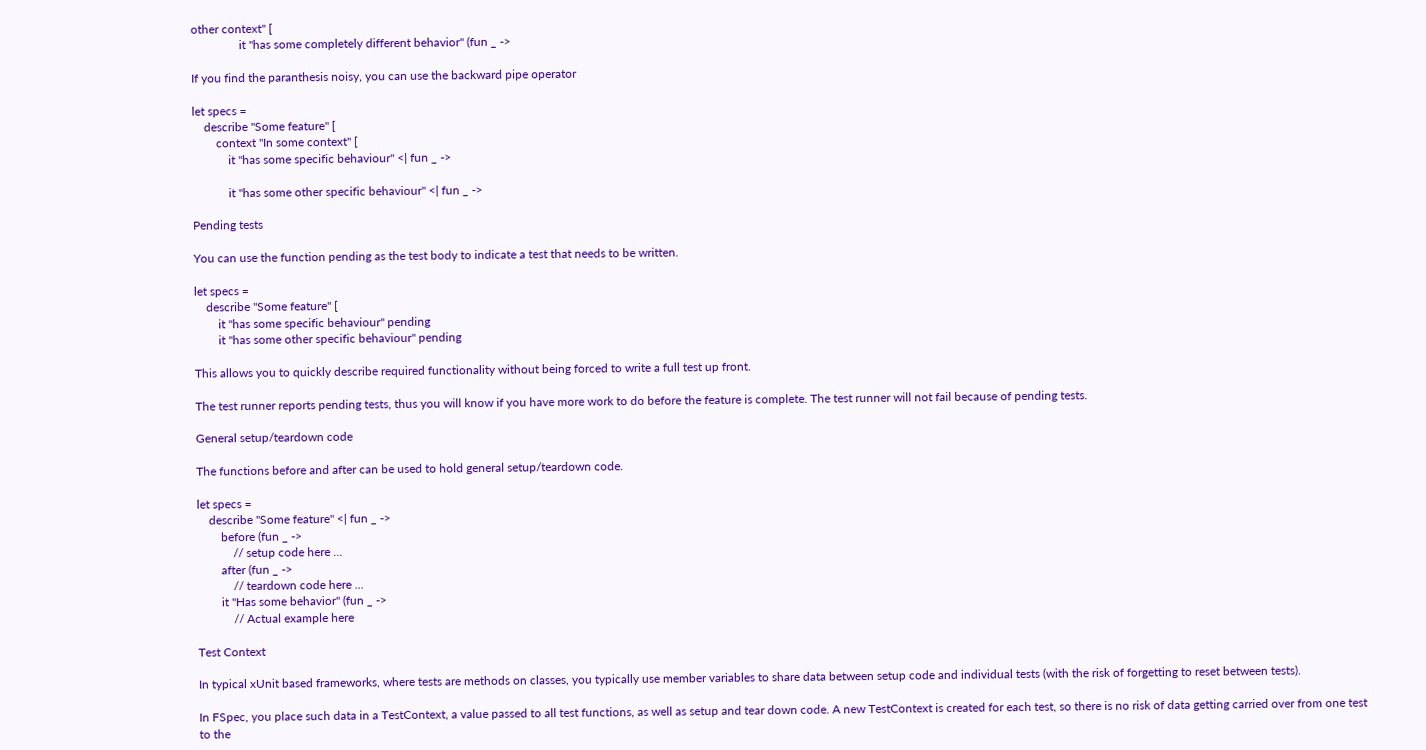other context" [
                it "has some completely different behavior" (fun _ ->

If you find the paranthesis noisy, you can use the backward pipe operator

let specs =
    describe "Some feature" [
        context "In some context" [
            it "has some specific behaviour" <| fun _ ->

            it "has some other specific behaviour" <| fun _ ->

Pending tests

You can use the function pending as the test body to indicate a test that needs to be written.

let specs =
    describe "Some feature" [
        it "has some specific behaviour" pending
        it "has some other specific behaviour" pending

This allows you to quickly describe required functionality without being forced to write a full test up front.

The test runner reports pending tests, thus you will know if you have more work to do before the feature is complete. The test runner will not fail because of pending tests.

General setup/teardown code

The functions before and after can be used to hold general setup/teardown code.

let specs =
    describe "Some feature" <| fun _ ->
        before (fun _ ->
            // setup code here ...
        after (fun _ ->
            // teardown code here ...
        it "Has some behavior" (fun _ ->
            // Actual example here

Test Context

In typical xUnit based frameworks, where tests are methods on classes, you typically use member variables to share data between setup code and individual tests (with the risk of forgetting to reset between tests).

In FSpec, you place such data in a TestContext, a value passed to all test functions, as well as setup and tear down code. A new TestContext is created for each test, so there is no risk of data getting carried over from one test to the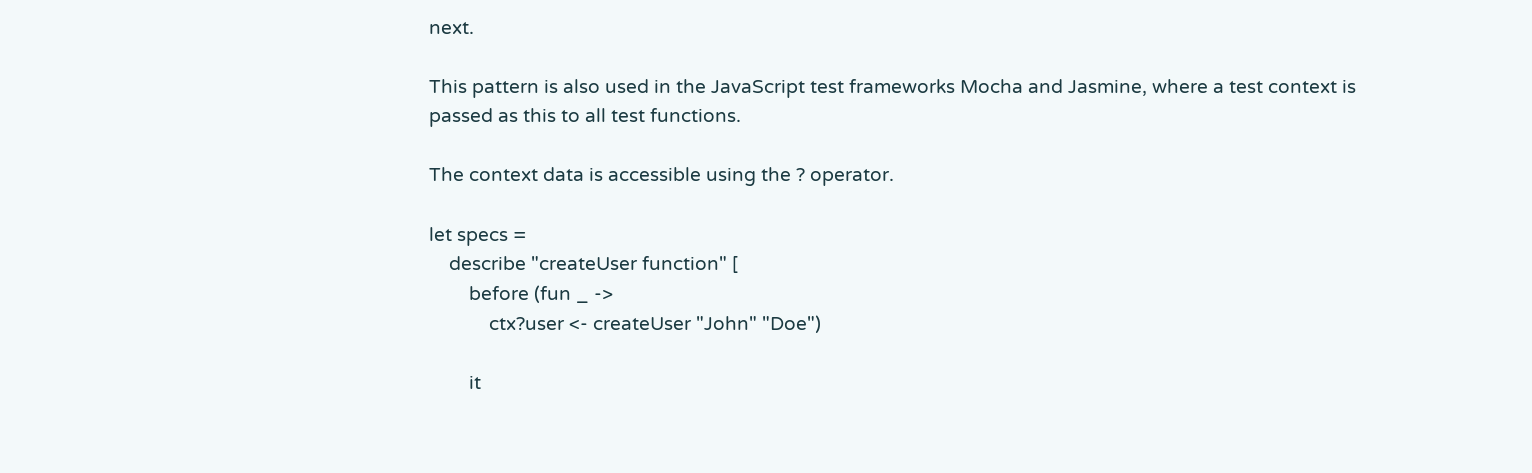next.

This pattern is also used in the JavaScript test frameworks Mocha and Jasmine, where a test context is passed as this to all test functions.

The context data is accessible using the ? operator.

let specs =
    describe "createUser function" [
        before (fun _ ->
            ctx?user <- createUser "John" "Doe")

        it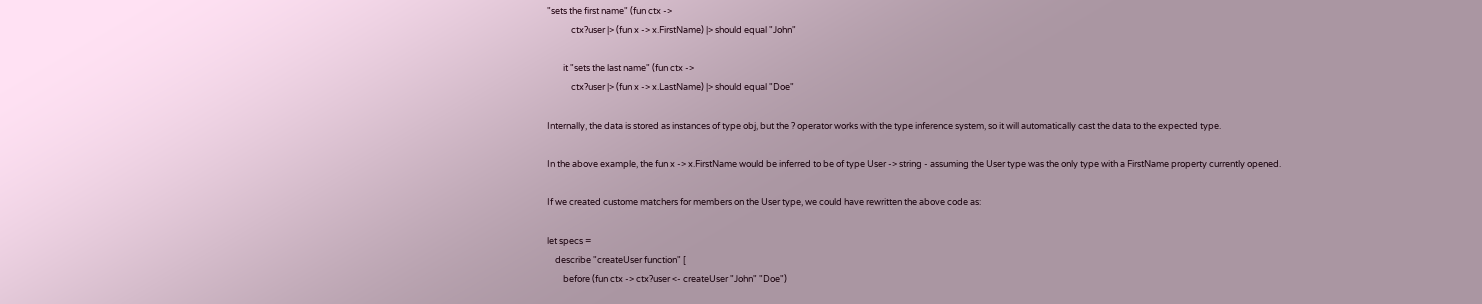"sets the first name" (fun ctx ->
            ctx?user |> (fun x -> x.FirstName) |> should equal "John"

        it "sets the last name" (fun ctx ->
            ctx?user |> (fun x -> x.LastName) |> should equal "Doe"

Internally, the data is stored as instances of type obj, but the ? operator works with the type inference system, so it will automatically cast the data to the expected type.

In the above example, the fun x -> x.FirstName would be inferred to be of type User -> string - assuming the User type was the only type with a FirstName property currently opened.

If we created custome matchers for members on the User type, we could have rewritten the above code as:

let specs =
    describe "createUser function" [
        before (fun ctx -> ctx?user <- createUser "John" "Doe")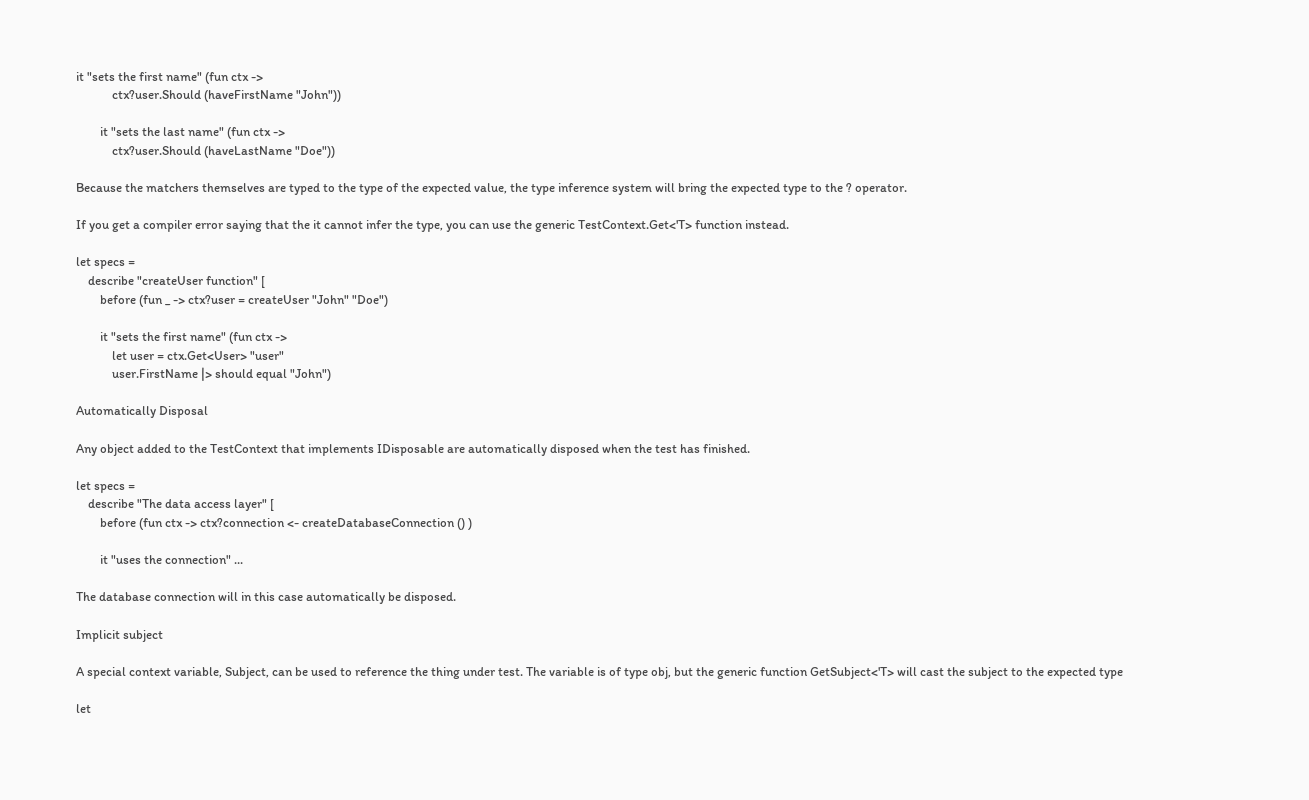it "sets the first name" (fun ctx ->
            ctx?user.Should (haveFirstName "John"))

        it "sets the last name" (fun ctx ->
            ctx?user.Should (haveLastName "Doe"))

Because the matchers themselves are typed to the type of the expected value, the type inference system will bring the expected type to the ? operator.

If you get a compiler error saying that the it cannot infer the type, you can use the generic TestContext.Get<'T> function instead.

let specs =
    describe "createUser function" [
        before (fun _ -> ctx?user = createUser "John" "Doe")

        it "sets the first name" (fun ctx ->
            let user = ctx.Get<User> "user"
            user.FirstName |> should equal "John")

Automatically Disposal

Any object added to the TestContext that implements IDisposable are automatically disposed when the test has finished.

let specs =
    describe "The data access layer" [
        before (fun ctx -> ctx?connection <- createDatabaseConnection () )

        it "uses the connection" ...

The database connection will in this case automatically be disposed.

Implicit subject

A special context variable, Subject, can be used to reference the thing under test. The variable is of type obj, but the generic function GetSubject<'T> will cast the subject to the expected type

let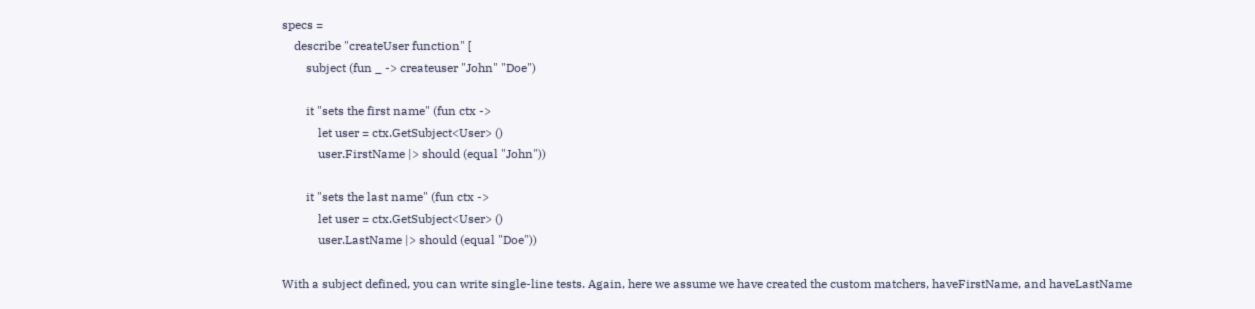specs =
    describe "createUser function" [
        subject (fun _ -> createuser "John" "Doe")

        it "sets the first name" (fun ctx ->
            let user = ctx.GetSubject<User> ()
            user.FirstName |> should (equal "John"))

        it "sets the last name" (fun ctx ->
            let user = ctx.GetSubject<User> ()
            user.LastName |> should (equal "Doe"))

With a subject defined, you can write single-line tests. Again, here we assume we have created the custom matchers, haveFirstName, and haveLastName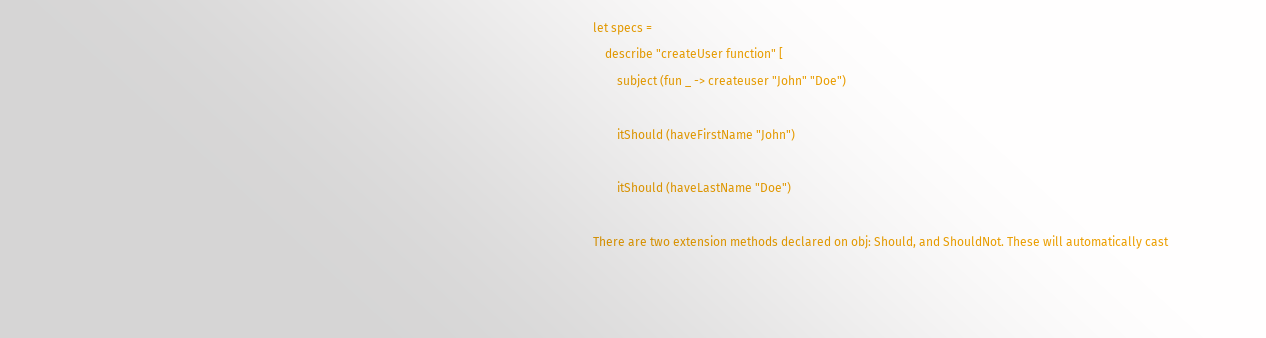let specs =
    describe "createUser function" [
        subject (fun _ -> createuser "John" "Doe")

        itShould (haveFirstName "John")

        itShould (haveLastName "Doe")

There are two extension methods declared on obj: Should, and ShouldNot. These will automatically cast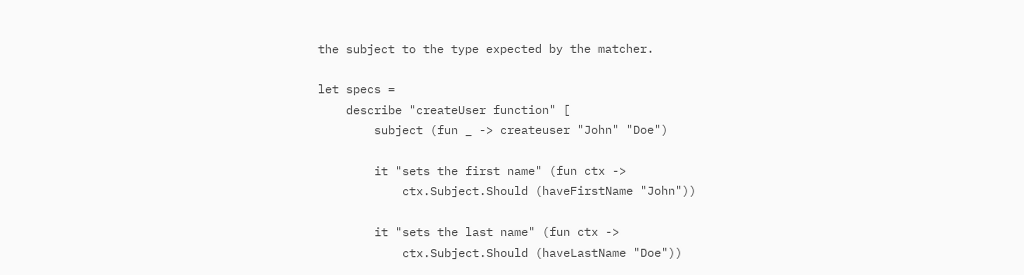the subject to the type expected by the matcher.

let specs =
    describe "createUser function" [
        subject (fun _ -> createuser "John" "Doe")

        it "sets the first name" (fun ctx ->
            ctx.Subject.Should (haveFirstName "John"))

        it "sets the last name" (fun ctx ->
            ctx.Subject.Should (haveLastName "Doe"))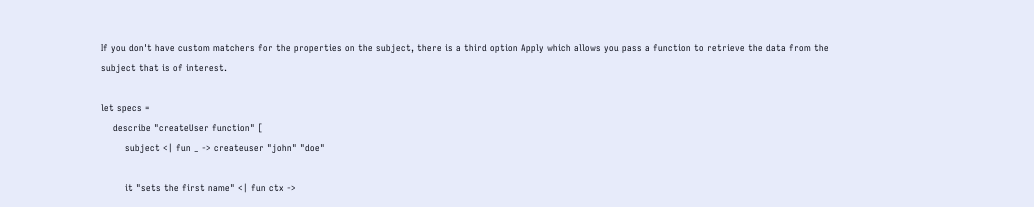If you don't have custom matchers for the properties on the subject, there is a third option Apply which allows you pass a function to retrieve the data from the subject that is of interest.

let specs =
    describe "createUser function" [
        subject <| fun _ -> createuser "john" "doe"

        it "sets the first name" <| fun ctx ->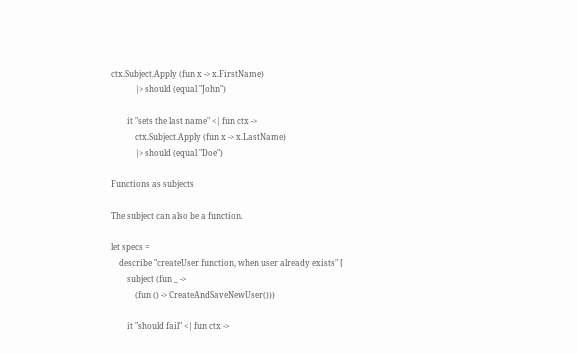ctx.Subject.Apply (fun x -> x.FirstName)
            |> should (equal "John")

        it "sets the last name" <| fun ctx ->
            ctx.Subject.Apply (fun x -> x.LastName)
            |> should (equal "Doe")

Functions as subjects

The subject can also be a function.

let specs =
    describe "createUser function, when user already exists" [
        subject (fun _ ->
            (fun () -> CreateAndSaveNewUser()))

        it "should fail" <| fun ctx ->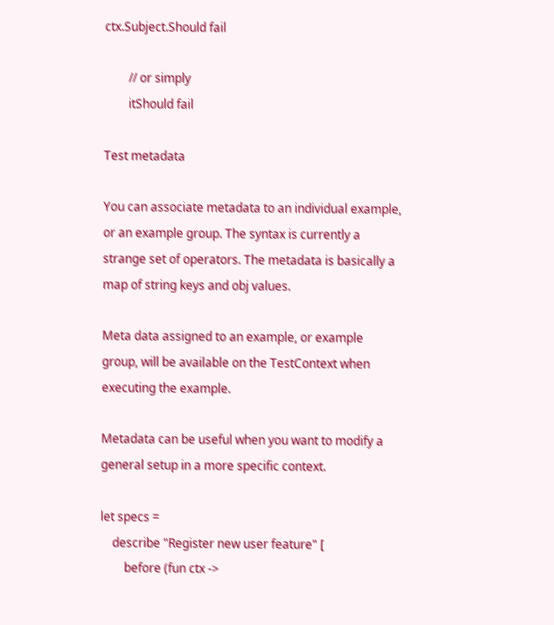ctx.Subject.Should fail

        // or simply
        itShould fail

Test metadata

You can associate metadata to an individual example, or an example group. The syntax is currently a strange set of operators. The metadata is basically a map of string keys and obj values.

Meta data assigned to an example, or example group, will be available on the TestContext when executing the example.

Metadata can be useful when you want to modify a general setup in a more specific context.

let specs =
    describe "Register new user feature" [
        before (fun ctx ->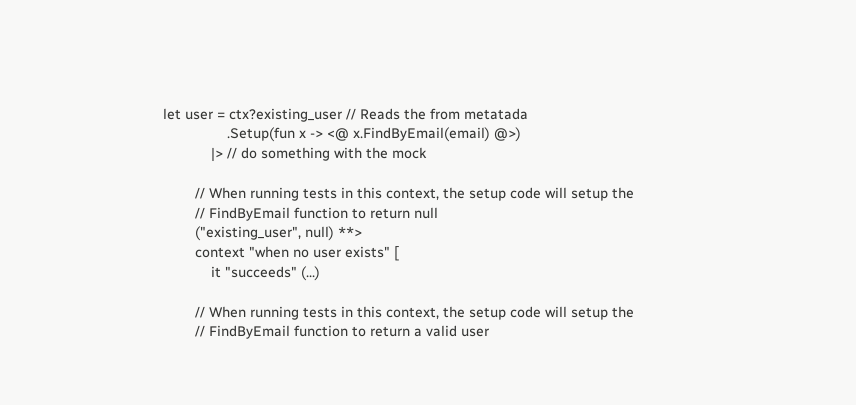let user = ctx?existing_user // Reads the from metatada
                .Setup(fun x -> <@ x.FindByEmail(email) @>)
            |> // do something with the mock

        // When running tests in this context, the setup code will setup the
        // FindByEmail function to return null
        ("existing_user", null) **>
        context "when no user exists" [
            it "succeeds" (...)

        // When running tests in this context, the setup code will setup the
        // FindByEmail function to return a valid user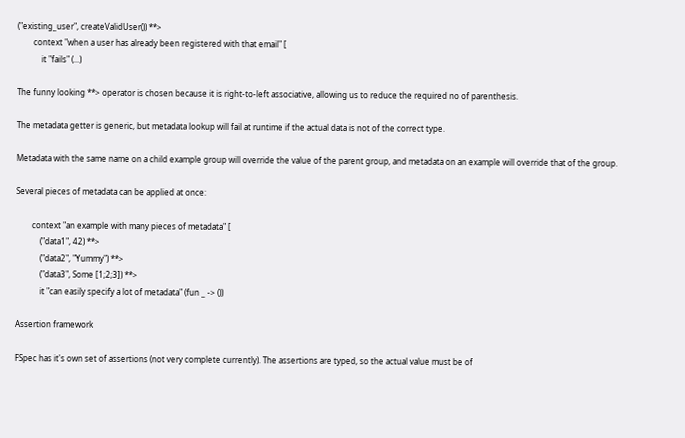("existing_user", createValidUser()) **>
        context "when a user has already been registered with that email" [
            it "fails" (...)

The funny looking **> operator is chosen because it is right-to-left associative, allowing us to reduce the required no of parenthesis.

The metadata getter is generic, but metadata lookup will fail at runtime if the actual data is not of the correct type.

Metadata with the same name on a child example group will override the value of the parent group, and metadata on an example will override that of the group.

Several pieces of metadata can be applied at once:

        context "an example with many pieces of metadata" [
            ("data1", 42) **>
            ("data2", "Yummy") **>
            ("data3", Some [1;2;3]) **>
            it "can easily specify a lot of metadata" (fun _ -> ())

Assertion framework

FSpec has it's own set of assertions (not very complete currently). The assertions are typed, so the actual value must be of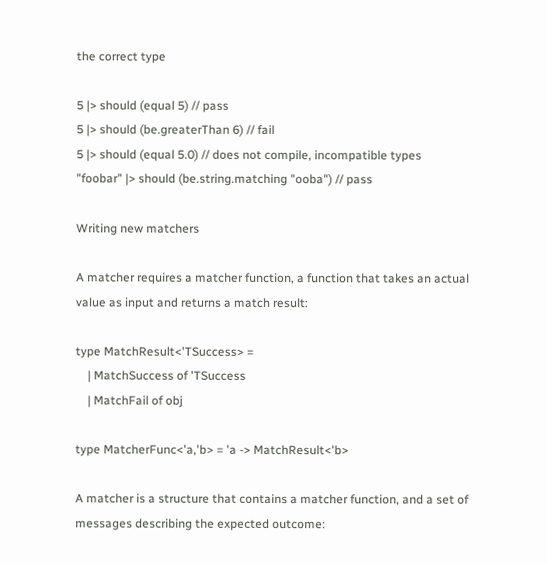the correct type

5 |> should (equal 5) // pass
5 |> should (be.greaterThan 6) // fail
5 |> should (equal 5.0) // does not compile, incompatible types
"foobar" |> should (be.string.matching "ooba") // pass

Writing new matchers

A matcher requires a matcher function, a function that takes an actual value as input and returns a match result:

type MatchResult<'TSuccess> =
    | MatchSuccess of 'TSuccess
    | MatchFail of obj

type MatcherFunc<'a,'b> = 'a -> MatchResult<'b>

A matcher is a structure that contains a matcher function, and a set of messages describing the expected outcome: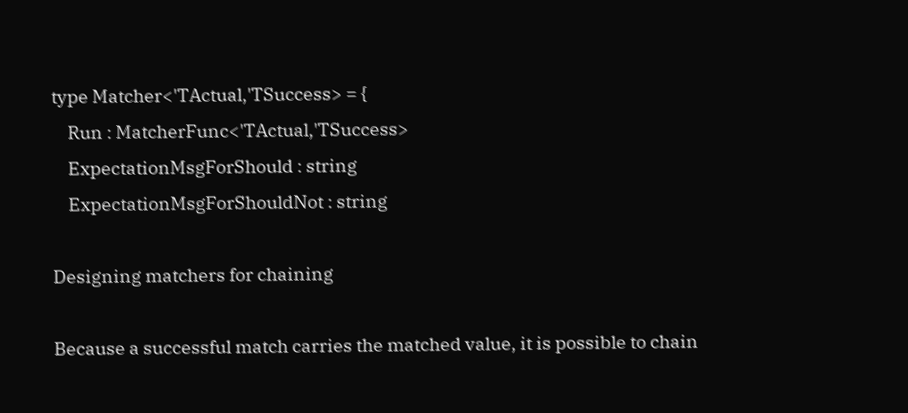type Matcher<'TActual,'TSuccess> = {
    Run : MatcherFunc<'TActual,'TSuccess>
    ExpectationMsgForShould : string
    ExpectationMsgForShouldNot : string

Designing matchers for chaining

Because a successful match carries the matched value, it is possible to chain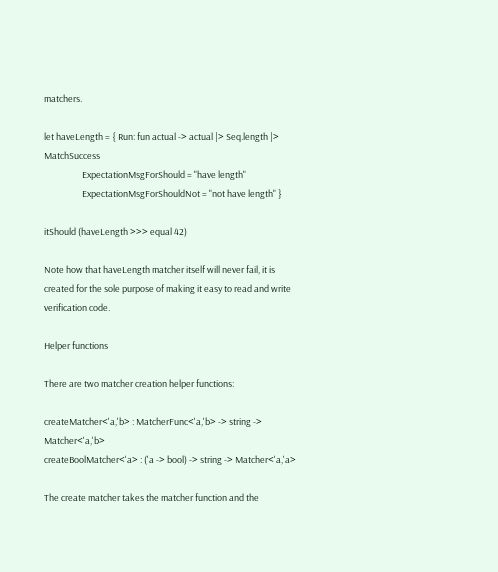matchers.

let haveLength = { Run: fun actual -> actual |> Seq.length |> MatchSuccess
                   ExpectationMsgForShould = "have length"
                   ExpectationMsgForShouldNot = "not have length" }

itShould (haveLength >>> equal 42)

Note how that haveLength matcher itself will never fail, it is created for the sole purpose of making it easy to read and write verification code.

Helper functions

There are two matcher creation helper functions:

createMatcher<'a,'b> : MatcherFunc<'a,'b> -> string -> Matcher<'a,'b>
createBoolMatcher<'a> : ('a -> bool) -> string -> Matcher<'a,'a>

The create matcher takes the matcher function and the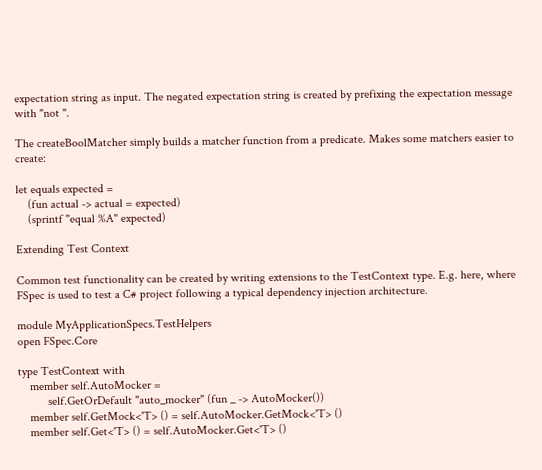expectation string as input. The negated expectation string is created by prefixing the expectation message with "not ".

The createBoolMatcher simply builds a matcher function from a predicate. Makes some matchers easier to create:

let equals expected =
    (fun actual -> actual = expected)
    (sprintf "equal %A" expected)

Extending Test Context

Common test functionality can be created by writing extensions to the TestContext type. E.g. here, where FSpec is used to test a C# project following a typical dependency injection architecture.

module MyApplicationSpecs.TestHelpers
open FSpec.Core

type TestContext with
    member self.AutoMocker =
          self.GetOrDefault "auto_mocker" (fun _ -> AutoMocker())
    member self.GetMock<'T> () = self.AutoMocker.GetMock<'T> ()
    member self.Get<'T> () = self.AutoMocker.Get<'T> ()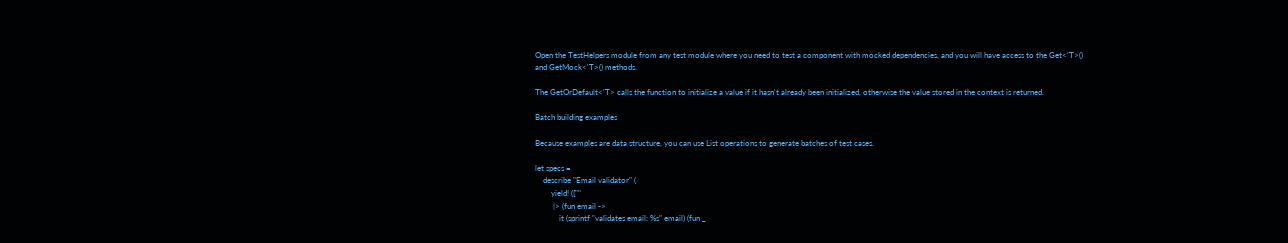Open the TestHelpers module from any test module where you need to test a component with mocked dependencies, and you will have access to the Get<'T>() and GetMock<'T>() methods.

The GetOrDefault<'T> calls the function to initialize a value if it hasn't already been initialized, otherwise the value stored in the context is returned.

Batch building examples

Because examples are data structure, you can use List operations to generate batches of test cases.

let specs =
    describe "Email validator" (
        yield! ([""
         |> (fun email ->
            it (sprintf "validates email: %s" email) (fun _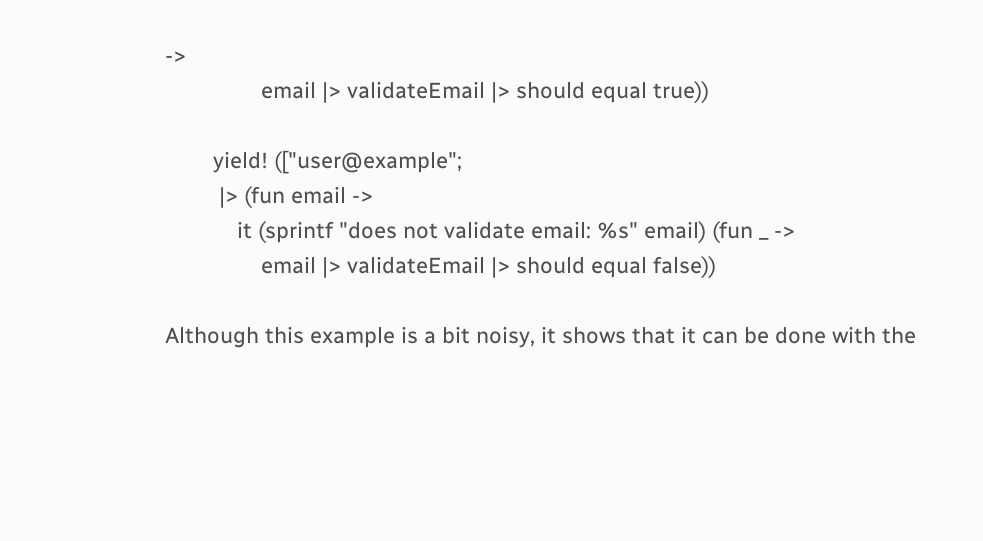->
                email |> validateEmail |> should equal true))

        yield! (["user@example";
         |> (fun email ->
            it (sprintf "does not validate email: %s" email) (fun _ ->
                email |> validateEmail |> should equal false))

Although this example is a bit noisy, it shows that it can be done with the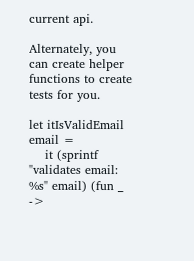current api.

Alternately, you can create helper functions to create tests for you.

let itIsValidEmail email =
    it (sprintf "validates email: %s" email) (fun _ ->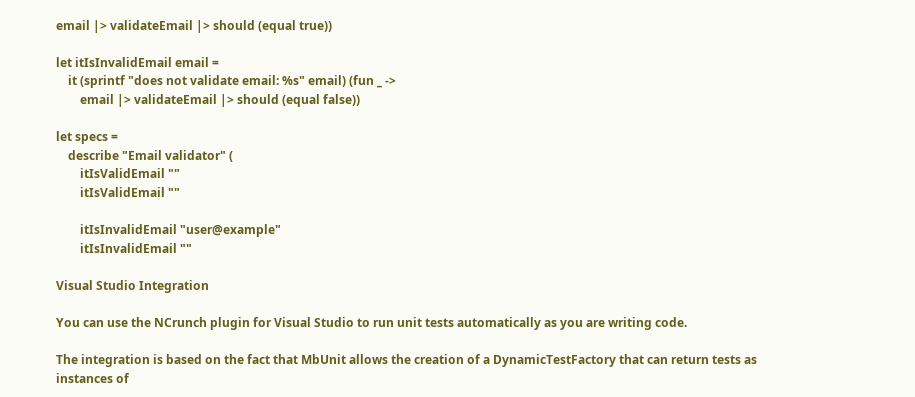email |> validateEmail |> should (equal true))

let itIsInvalidEmail email =
    it (sprintf "does not validate email: %s" email) (fun _ ->
        email |> validateEmail |> should (equal false))

let specs =
    describe "Email validator" (
        itIsValidEmail ""
        itIsValidEmail ""

        itIsInvalidEmail "user@example"
        itIsInvalidEmail ""

Visual Studio Integration

You can use the NCrunch plugin for Visual Studio to run unit tests automatically as you are writing code.

The integration is based on the fact that MbUnit allows the creation of a DynamicTestFactory that can return tests as instances of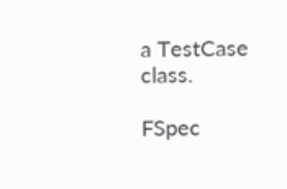a TestCase class.

FSpec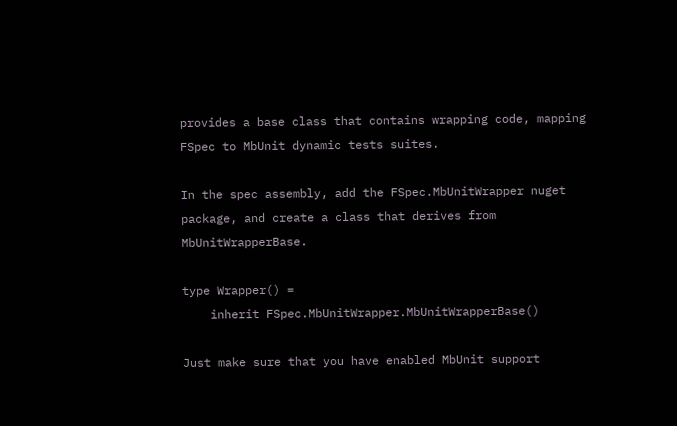provides a base class that contains wrapping code, mapping FSpec to MbUnit dynamic tests suites.

In the spec assembly, add the FSpec.MbUnitWrapper nuget package, and create a class that derives from MbUnitWrapperBase.

type Wrapper() =
    inherit FSpec.MbUnitWrapper.MbUnitWrapperBase()

Just make sure that you have enabled MbUnit support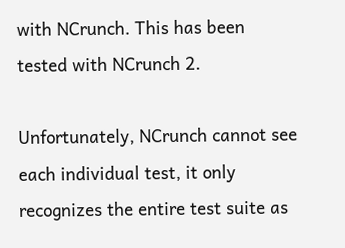with NCrunch. This has been tested with NCrunch 2.

Unfortunately, NCrunch cannot see each individual test, it only recognizes the entire test suite as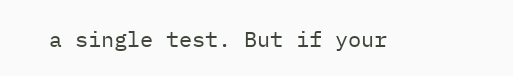a single test. But if your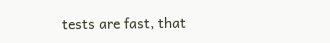tests are fast, that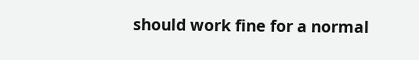should work fine for a normal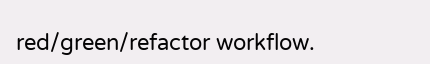red/green/refactor workflow.